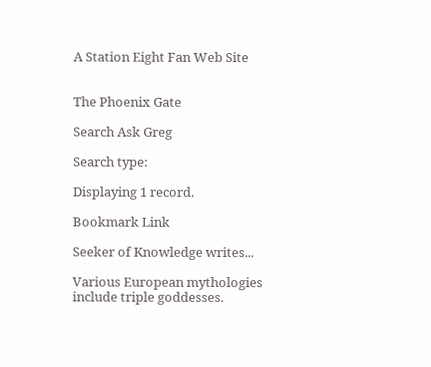A Station Eight Fan Web Site


The Phoenix Gate

Search Ask Greg

Search type:

Displaying 1 record.

Bookmark Link

Seeker of Knowledge writes...

Various European mythologies include triple goddesses.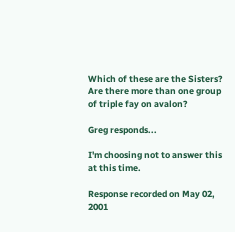Which of these are the Sisters? Are there more than one group of triple fay on avalon?

Greg responds...

I'm choosing not to answer this at this time.

Response recorded on May 02, 2001